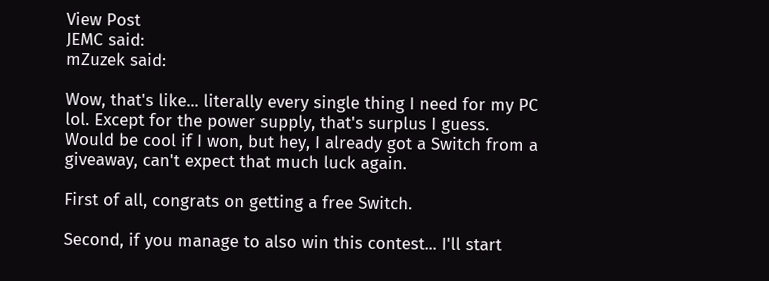View Post
JEMC said:
mZuzek said:

Wow, that's like... literally every single thing I need for my PC lol. Except for the power supply, that's surplus I guess. Would be cool if I won, but hey, I already got a Switch from a giveaway, can't expect that much luck again.

First of all, congrats on getting a free Switch.

Second, if you manage to also win this contest... I'll start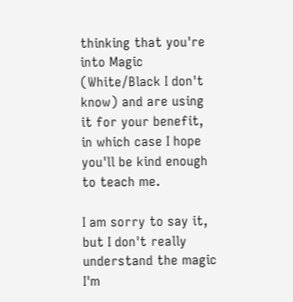thinking that you're into Magic (White/Black I don't know) and are using it for your benefit, in which case I hope you'll be kind enough to teach me.

I am sorry to say it, but I don't really understand the magic I'm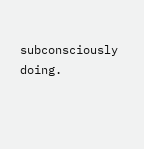subconsciously doing.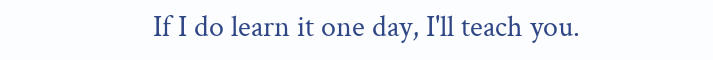If I do learn it one day, I'll teach you.